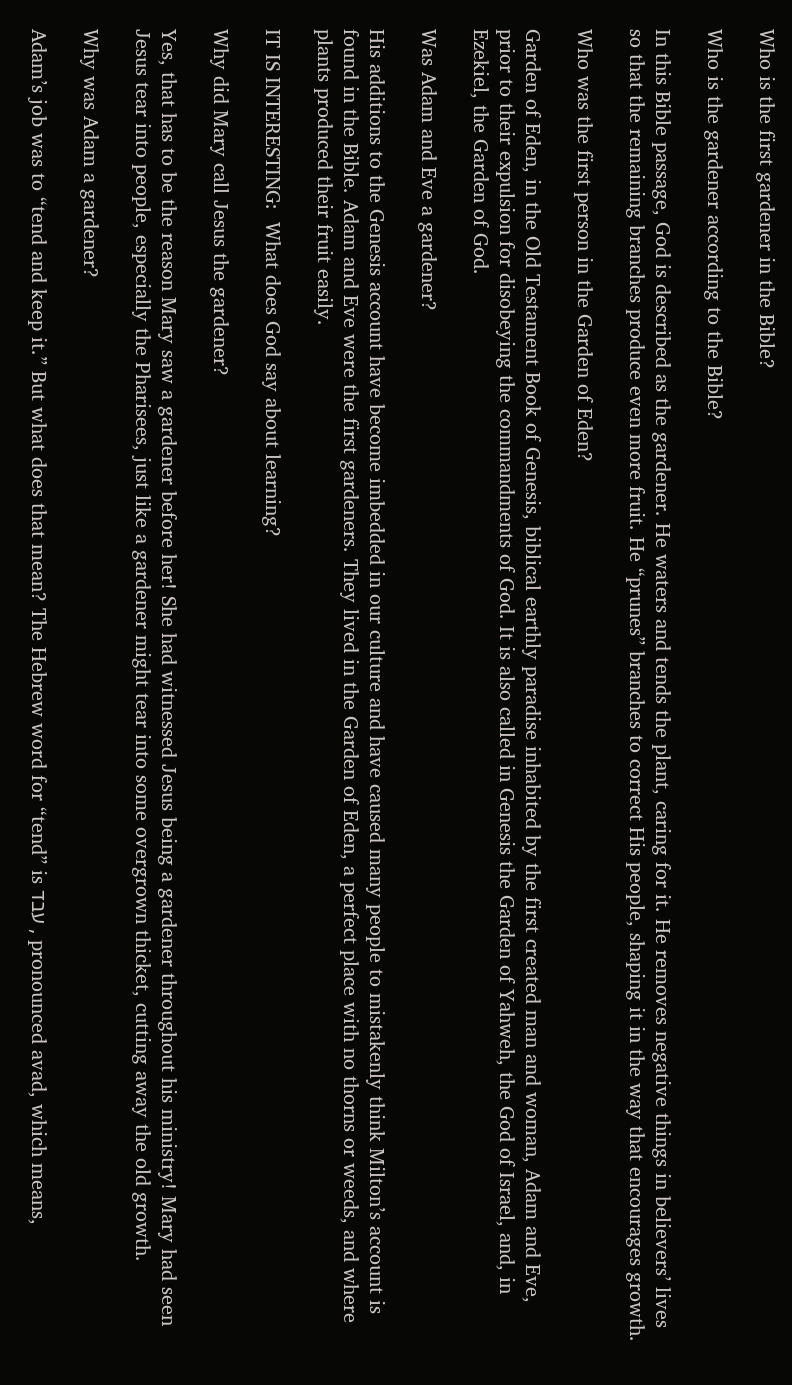Who is the first gardener in the Bible?

Who is the gardener according to the Bible?

In this Bible passage, God is described as the gardener. He waters and tends the plant, caring for it. He removes negative things in believers’ lives so that the remaining branches produce even more fruit. He “prunes” branches to correct His people, shaping it in the way that encourages growth.

Who was the first person in the Garden of Eden?

Garden of Eden, in the Old Testament Book of Genesis, biblical earthly paradise inhabited by the first created man and woman, Adam and Eve, prior to their expulsion for disobeying the commandments of God. It is also called in Genesis the Garden of Yahweh, the God of Israel, and, in Ezekiel, the Garden of God.

Was Adam and Eve a gardener?

His additions to the Genesis account have become imbedded in our culture and have caused many people to mistakenly think Milton’s account is found in the Bible. Adam and Eve were the first gardeners. They lived in the Garden of Eden, a perfect place with no thorns or weeds, and where plants produced their fruit easily.

IT IS INTERESTING:  What does God say about learning?

Why did Mary call Jesus the gardener?

Yes, that has to be the reason Mary saw a gardener before her! She had witnessed Jesus being a gardener throughout his ministry! Mary had seen Jesus tear into people, especially the Pharisees, just like a gardener might tear into some overgrown thicket, cutting away the old growth.

Why was Adam a gardener?

Adam’s job was to “tend and keep it.” But what does that mean? The Hebrew word for “tend” is עבד , pronounced avad, which means,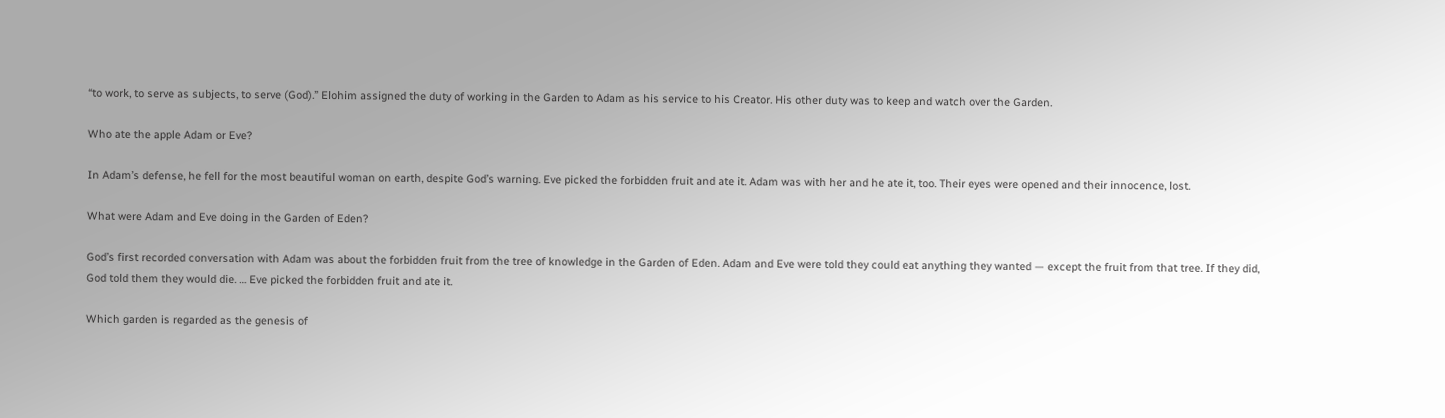“to work, to serve as subjects, to serve (God).” Elohim assigned the duty of working in the Garden to Adam as his service to his Creator. His other duty was to keep and watch over the Garden.

Who ate the apple Adam or Eve?

In Adam’s defense, he fell for the most beautiful woman on earth, despite God’s warning. Eve picked the forbidden fruit and ate it. Adam was with her and he ate it, too. Their eyes were opened and their innocence, lost.

What were Adam and Eve doing in the Garden of Eden?

God’s first recorded conversation with Adam was about the forbidden fruit from the tree of knowledge in the Garden of Eden. Adam and Eve were told they could eat anything they wanted — except the fruit from that tree. If they did, God told them they would die. … Eve picked the forbidden fruit and ate it.

Which garden is regarded as the genesis of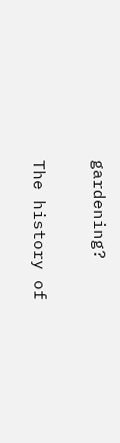gardening?

The history of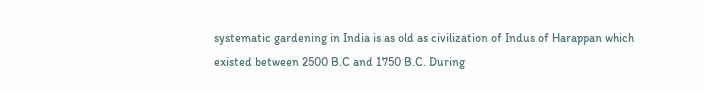systematic gardening in India is as old as civilization of Indus of Harappan which existed between 2500 B.C and 1750 B.C. During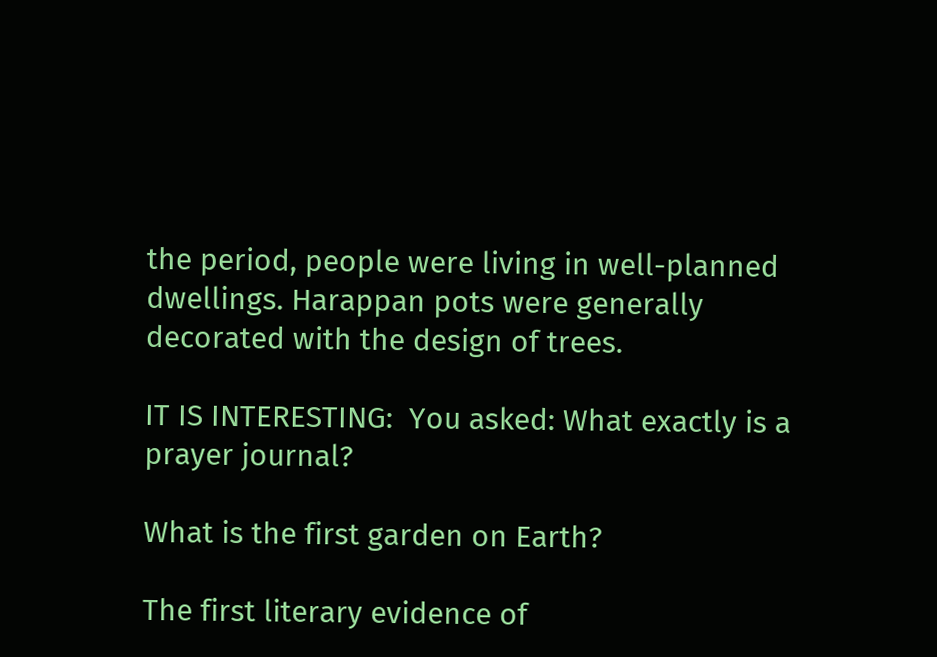the period, people were living in well-planned dwellings. Harappan pots were generally decorated with the design of trees.

IT IS INTERESTING:  You asked: What exactly is a prayer journal?

What is the first garden on Earth?

The first literary evidence of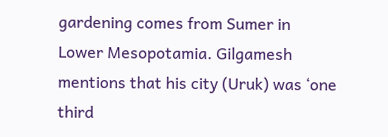gardening comes from Sumer in Lower Mesopotamia. Gilgamesh mentions that his city (Uruk) was ‘one third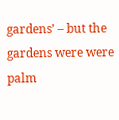gardens’ – but the gardens were were palm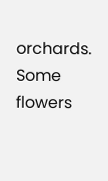orchards. Some flowers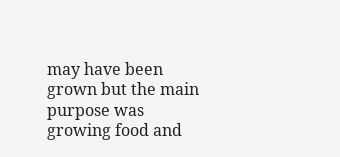may have been grown but the main purpose was growing food and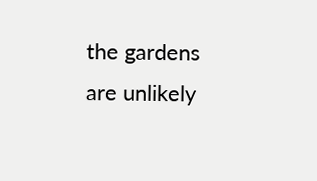the gardens are unlikely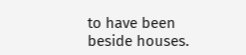to have been beside houses.